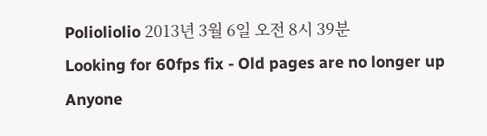Polioliolio 2013년 3월 6일 오전 8시 39분
Looking for 60fps fix - Old pages are no longer up
Anyone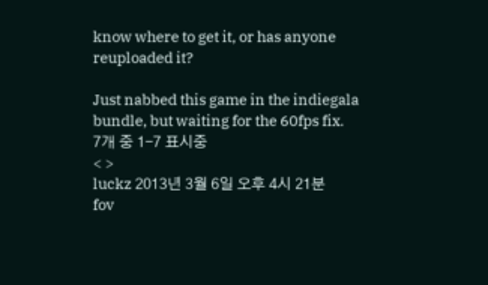know where to get it, or has anyone reuploaded it?

Just nabbed this game in the indiegala bundle, but waiting for the 60fps fix.
7개 중 1-7 표시중
< >
luckz 2013년 3월 6일 오후 4시 21분
fov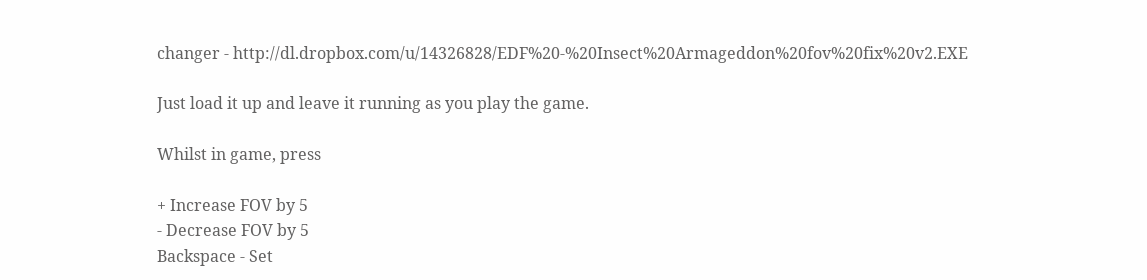changer - http://dl.dropbox.com/u/14326828/EDF%20-%20Insect%20Armageddon%20fov%20fix%20v2.EXE

Just load it up and leave it running as you play the game.

Whilst in game, press

+ Increase FOV by 5
- Decrease FOV by 5
Backspace - Set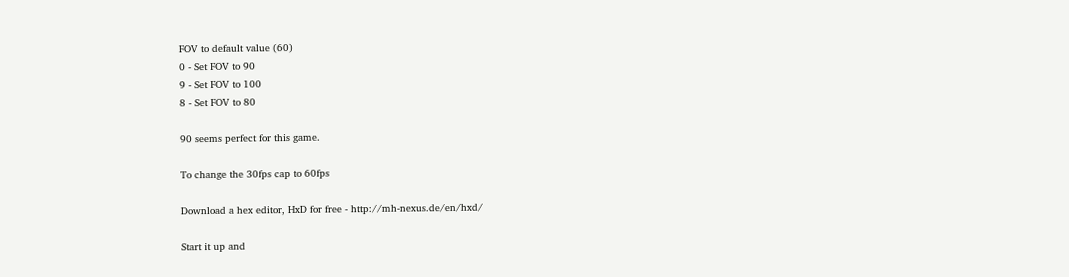FOV to default value (60)
0 - Set FOV to 90
9 - Set FOV to 100
8 - Set FOV to 80

90 seems perfect for this game.

To change the 30fps cap to 60fps

Download a hex editor, HxD for free - http://mh-nexus.de/en/hxd/

Start it up and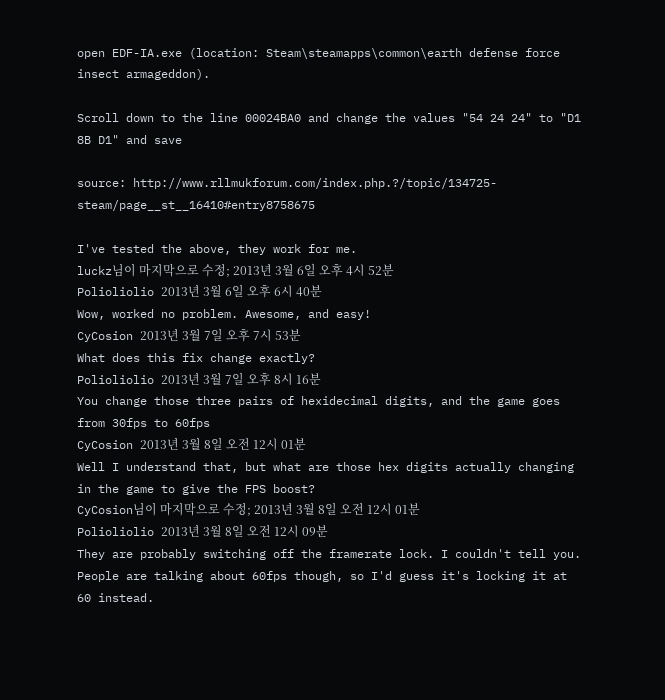open EDF-IA.exe (location: Steam\steamapps\common\earth defense force insect armageddon).

Scroll down to the line 00024BA0 and change the values "54 24 24" to "D1 8B D1" and save

source: http://www.rllmukforum.com/index.php.?/topic/134725-steam/page__st__16410#entry8758675

I've tested the above, they work for me.
luckz님이 마지막으로 수정; 2013년 3월 6일 오후 4시 52분
Polioliolio 2013년 3월 6일 오후 6시 40분
Wow, worked no problem. Awesome, and easy!
CyCosion 2013년 3월 7일 오후 7시 53분
What does this fix change exactly?
Polioliolio 2013년 3월 7일 오후 8시 16분
You change those three pairs of hexidecimal digits, and the game goes from 30fps to 60fps
CyCosion 2013년 3월 8일 오전 12시 01분
Well I understand that, but what are those hex digits actually changing in the game to give the FPS boost?
CyCosion님이 마지막으로 수정; 2013년 3월 8일 오전 12시 01분
Polioliolio 2013년 3월 8일 오전 12시 09분
They are probably switching off the framerate lock. I couldn't tell you. People are talking about 60fps though, so I'd guess it's locking it at 60 instead.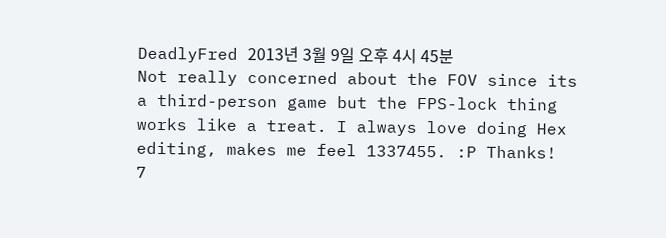DeadlyFred 2013년 3월 9일 오후 4시 45분
Not really concerned about the FOV since its a third-person game but the FPS-lock thing works like a treat. I always love doing Hex editing, makes me feel 1337455. :P Thanks!
7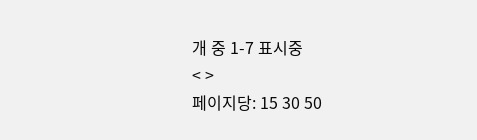개 중 1-7 표시중
< >
페이지당: 15 30 50